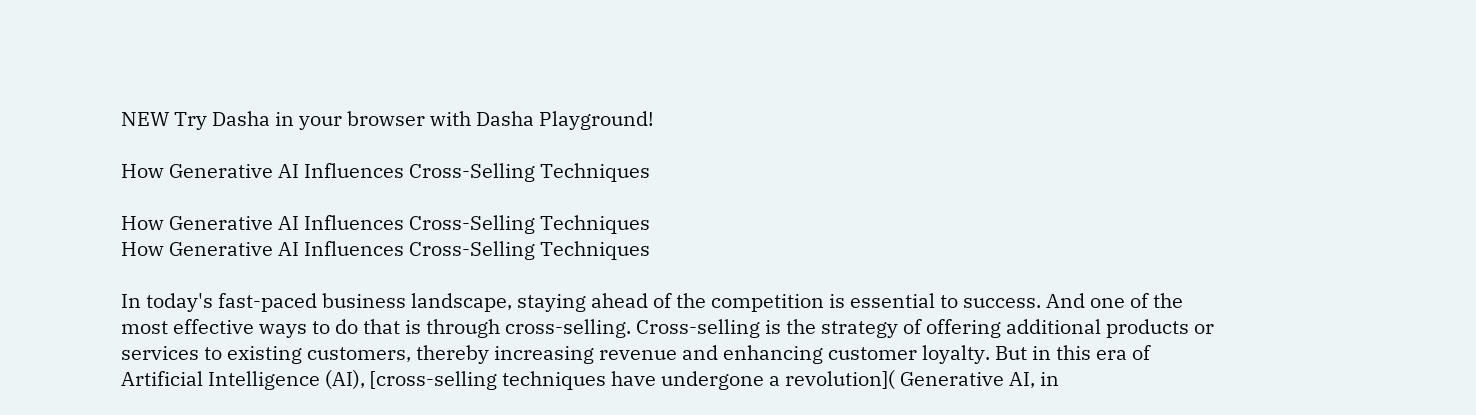NEW Try Dasha in your browser with Dasha Playground!

How Generative AI Influences Cross-Selling Techniques

How Generative AI Influences Cross-Selling Techniques
How Generative AI Influences Cross-Selling Techniques

In today's fast-paced business landscape, staying ahead of the competition is essential to success. And one of the most effective ways to do that is through cross-selling. Cross-selling is the strategy of offering additional products or services to existing customers, thereby increasing revenue and enhancing customer loyalty. But in this era of Artificial Intelligence (AI), [cross-selling techniques have undergone a revolution]( Generative AI, in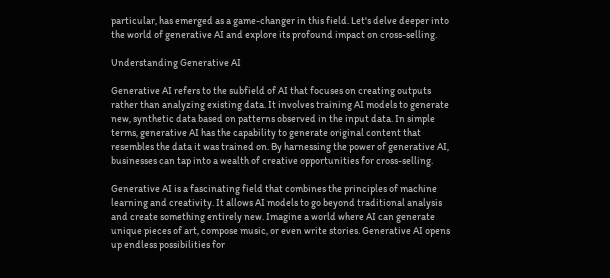particular, has emerged as a game-changer in this field. Let's delve deeper into the world of generative AI and explore its profound impact on cross-selling.

Understanding Generative AI

Generative AI refers to the subfield of AI that focuses on creating outputs rather than analyzing existing data. It involves training AI models to generate new, synthetic data based on patterns observed in the input data. In simple terms, generative AI has the capability to generate original content that resembles the data it was trained on. By harnessing the power of generative AI, businesses can tap into a wealth of creative opportunities for cross-selling.

Generative AI is a fascinating field that combines the principles of machine learning and creativity. It allows AI models to go beyond traditional analysis and create something entirely new. Imagine a world where AI can generate unique pieces of art, compose music, or even write stories. Generative AI opens up endless possibilities for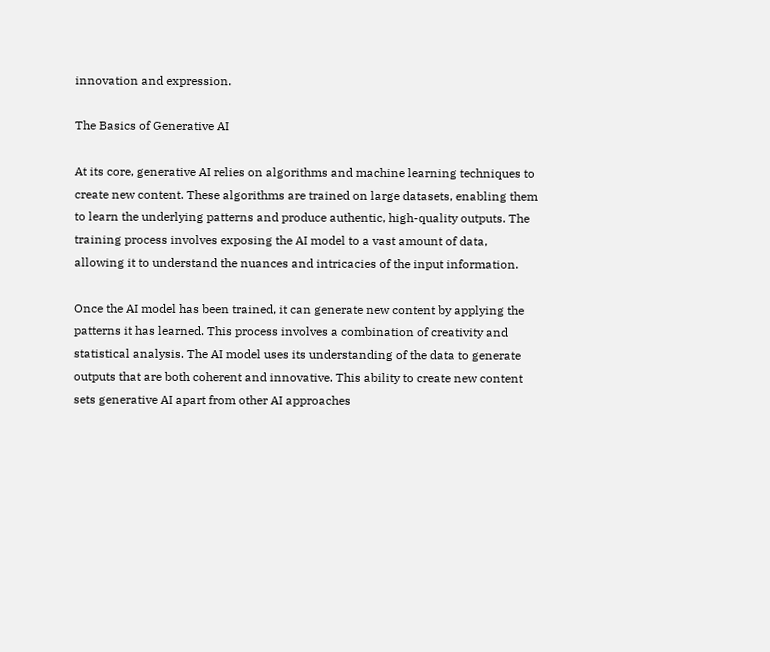innovation and expression.

The Basics of Generative AI

At its core, generative AI relies on algorithms and machine learning techniques to create new content. These algorithms are trained on large datasets, enabling them to learn the underlying patterns and produce authentic, high-quality outputs. The training process involves exposing the AI model to a vast amount of data, allowing it to understand the nuances and intricacies of the input information.

Once the AI model has been trained, it can generate new content by applying the patterns it has learned. This process involves a combination of creativity and statistical analysis. The AI model uses its understanding of the data to generate outputs that are both coherent and innovative. This ability to create new content sets generative AI apart from other AI approaches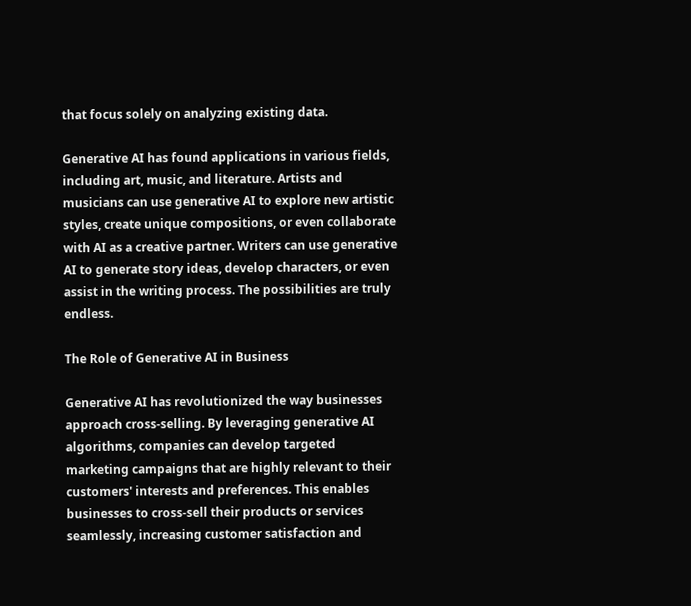that focus solely on analyzing existing data.

Generative AI has found applications in various fields, including art, music, and literature. Artists and musicians can use generative AI to explore new artistic styles, create unique compositions, or even collaborate with AI as a creative partner. Writers can use generative AI to generate story ideas, develop characters, or even assist in the writing process. The possibilities are truly endless.

The Role of Generative AI in Business

Generative AI has revolutionized the way businesses approach cross-selling. By leveraging generative AI algorithms, companies can develop targeted marketing campaigns that are highly relevant to their customers' interests and preferences. This enables businesses to cross-sell their products or services seamlessly, increasing customer satisfaction and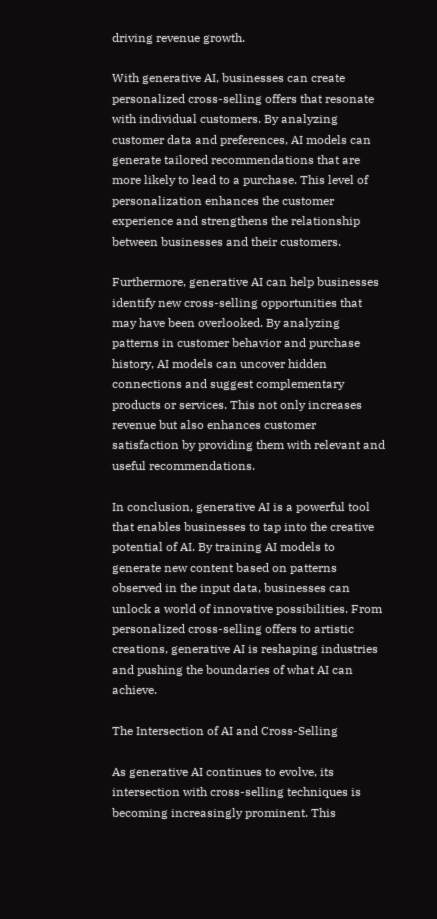driving revenue growth.

With generative AI, businesses can create personalized cross-selling offers that resonate with individual customers. By analyzing customer data and preferences, AI models can generate tailored recommendations that are more likely to lead to a purchase. This level of personalization enhances the customer experience and strengthens the relationship between businesses and their customers.

Furthermore, generative AI can help businesses identify new cross-selling opportunities that may have been overlooked. By analyzing patterns in customer behavior and purchase history, AI models can uncover hidden connections and suggest complementary products or services. This not only increases revenue but also enhances customer satisfaction by providing them with relevant and useful recommendations.

In conclusion, generative AI is a powerful tool that enables businesses to tap into the creative potential of AI. By training AI models to generate new content based on patterns observed in the input data, businesses can unlock a world of innovative possibilities. From personalized cross-selling offers to artistic creations, generative AI is reshaping industries and pushing the boundaries of what AI can achieve.

The Intersection of AI and Cross-Selling

As generative AI continues to evolve, its intersection with cross-selling techniques is becoming increasingly prominent. This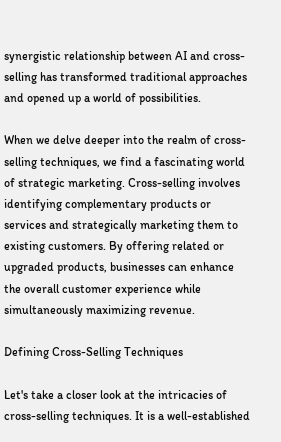synergistic relationship between AI and cross-selling has transformed traditional approaches and opened up a world of possibilities.

When we delve deeper into the realm of cross-selling techniques, we find a fascinating world of strategic marketing. Cross-selling involves identifying complementary products or services and strategically marketing them to existing customers. By offering related or upgraded products, businesses can enhance the overall customer experience while simultaneously maximizing revenue.

Defining Cross-Selling Techniques

Let's take a closer look at the intricacies of cross-selling techniques. It is a well-established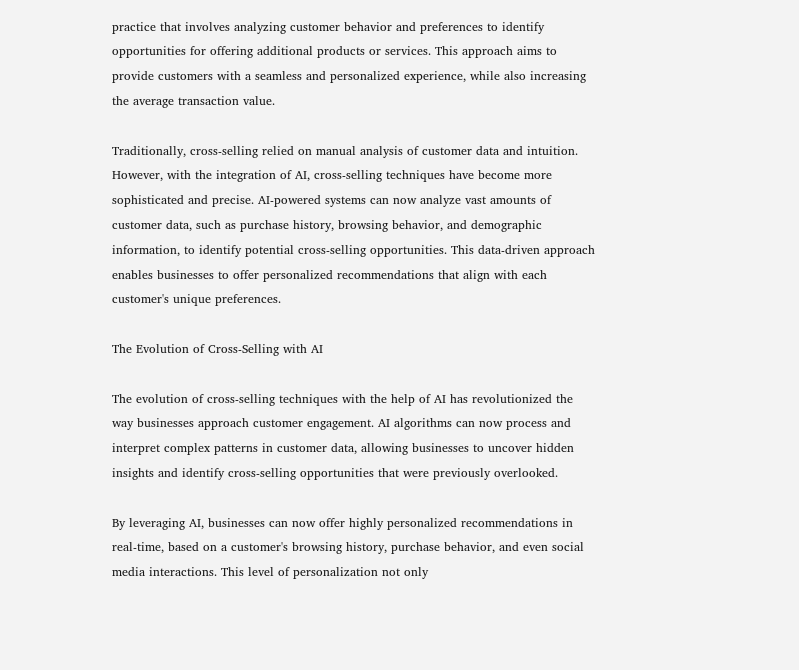practice that involves analyzing customer behavior and preferences to identify opportunities for offering additional products or services. This approach aims to provide customers with a seamless and personalized experience, while also increasing the average transaction value.

Traditionally, cross-selling relied on manual analysis of customer data and intuition. However, with the integration of AI, cross-selling techniques have become more sophisticated and precise. AI-powered systems can now analyze vast amounts of customer data, such as purchase history, browsing behavior, and demographic information, to identify potential cross-selling opportunities. This data-driven approach enables businesses to offer personalized recommendations that align with each customer's unique preferences.

The Evolution of Cross-Selling with AI

The evolution of cross-selling techniques with the help of AI has revolutionized the way businesses approach customer engagement. AI algorithms can now process and interpret complex patterns in customer data, allowing businesses to uncover hidden insights and identify cross-selling opportunities that were previously overlooked.

By leveraging AI, businesses can now offer highly personalized recommendations in real-time, based on a customer's browsing history, purchase behavior, and even social media interactions. This level of personalization not only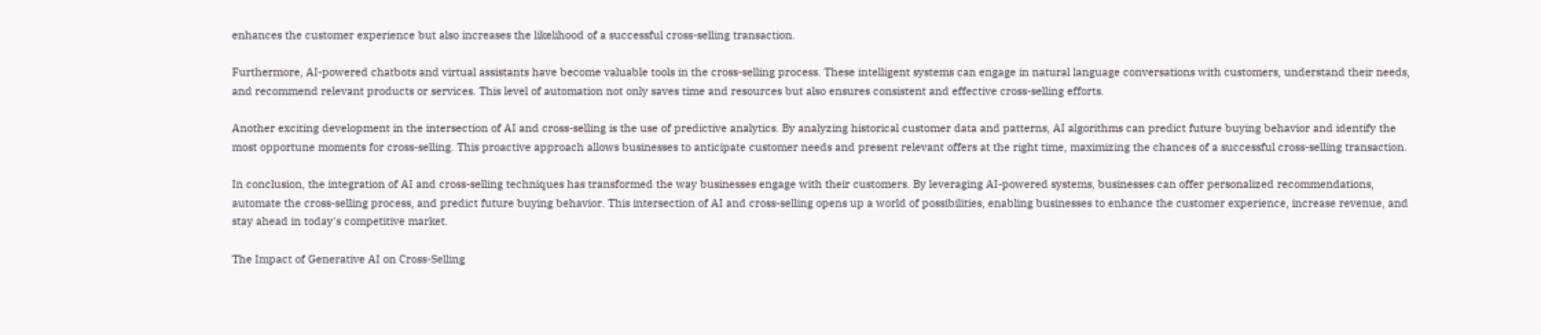enhances the customer experience but also increases the likelihood of a successful cross-selling transaction.

Furthermore, AI-powered chatbots and virtual assistants have become valuable tools in the cross-selling process. These intelligent systems can engage in natural language conversations with customers, understand their needs, and recommend relevant products or services. This level of automation not only saves time and resources but also ensures consistent and effective cross-selling efforts.

Another exciting development in the intersection of AI and cross-selling is the use of predictive analytics. By analyzing historical customer data and patterns, AI algorithms can predict future buying behavior and identify the most opportune moments for cross-selling. This proactive approach allows businesses to anticipate customer needs and present relevant offers at the right time, maximizing the chances of a successful cross-selling transaction.

In conclusion, the integration of AI and cross-selling techniques has transformed the way businesses engage with their customers. By leveraging AI-powered systems, businesses can offer personalized recommendations, automate the cross-selling process, and predict future buying behavior. This intersection of AI and cross-selling opens up a world of possibilities, enabling businesses to enhance the customer experience, increase revenue, and stay ahead in today's competitive market.

The Impact of Generative AI on Cross-Selling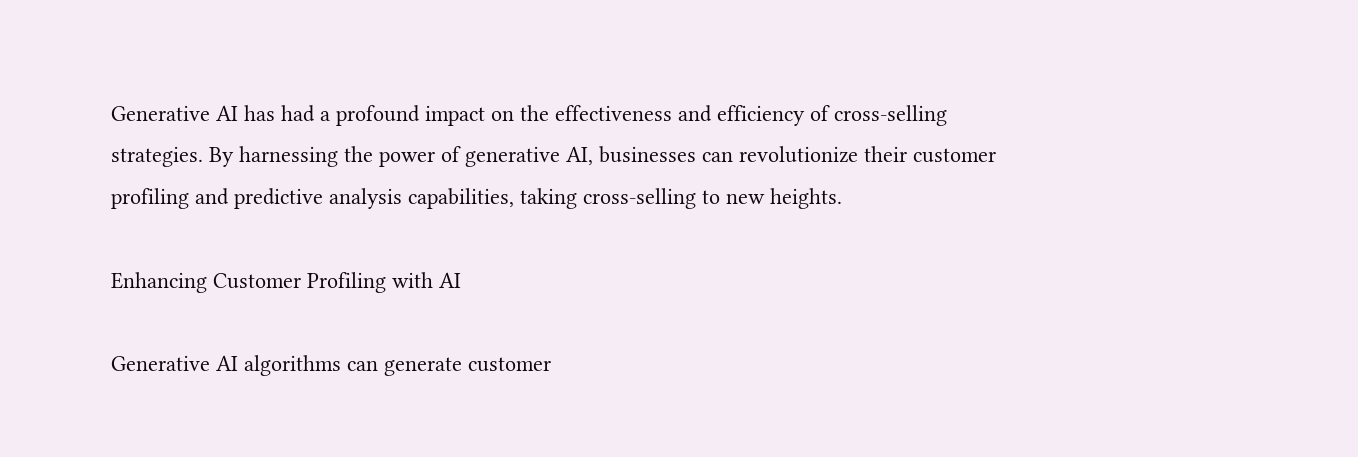Generative AI has had a profound impact on the effectiveness and efficiency of cross-selling strategies. By harnessing the power of generative AI, businesses can revolutionize their customer profiling and predictive analysis capabilities, taking cross-selling to new heights.

Enhancing Customer Profiling with AI

Generative AI algorithms can generate customer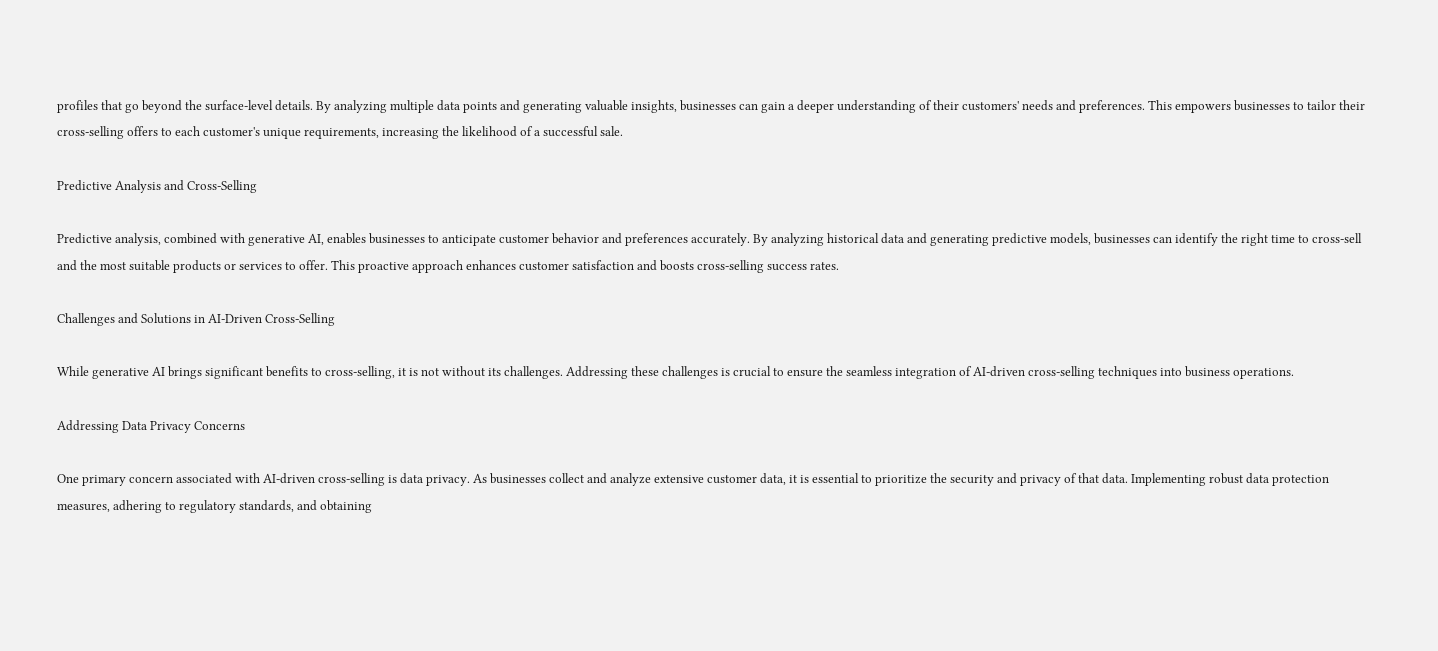profiles that go beyond the surface-level details. By analyzing multiple data points and generating valuable insights, businesses can gain a deeper understanding of their customers' needs and preferences. This empowers businesses to tailor their cross-selling offers to each customer's unique requirements, increasing the likelihood of a successful sale.

Predictive Analysis and Cross-Selling

Predictive analysis, combined with generative AI, enables businesses to anticipate customer behavior and preferences accurately. By analyzing historical data and generating predictive models, businesses can identify the right time to cross-sell and the most suitable products or services to offer. This proactive approach enhances customer satisfaction and boosts cross-selling success rates.

Challenges and Solutions in AI-Driven Cross-Selling

While generative AI brings significant benefits to cross-selling, it is not without its challenges. Addressing these challenges is crucial to ensure the seamless integration of AI-driven cross-selling techniques into business operations.

Addressing Data Privacy Concerns

One primary concern associated with AI-driven cross-selling is data privacy. As businesses collect and analyze extensive customer data, it is essential to prioritize the security and privacy of that data. Implementing robust data protection measures, adhering to regulatory standards, and obtaining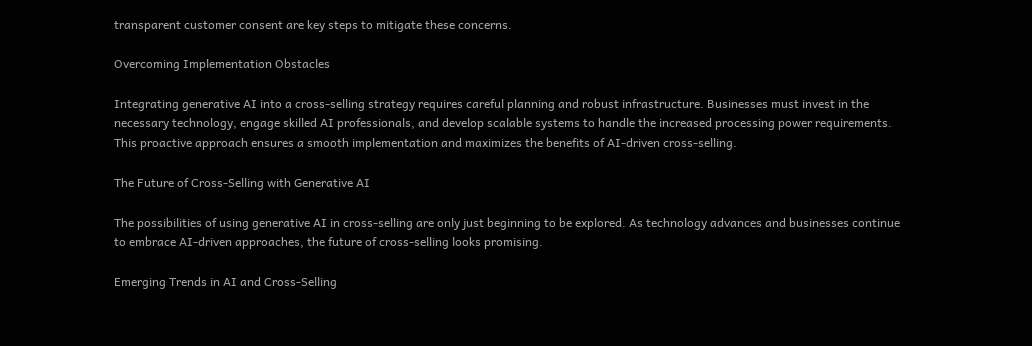transparent customer consent are key steps to mitigate these concerns.

Overcoming Implementation Obstacles

Integrating generative AI into a cross-selling strategy requires careful planning and robust infrastructure. Businesses must invest in the necessary technology, engage skilled AI professionals, and develop scalable systems to handle the increased processing power requirements. This proactive approach ensures a smooth implementation and maximizes the benefits of AI-driven cross-selling.

The Future of Cross-Selling with Generative AI

The possibilities of using generative AI in cross-selling are only just beginning to be explored. As technology advances and businesses continue to embrace AI-driven approaches, the future of cross-selling looks promising.

Emerging Trends in AI and Cross-Selling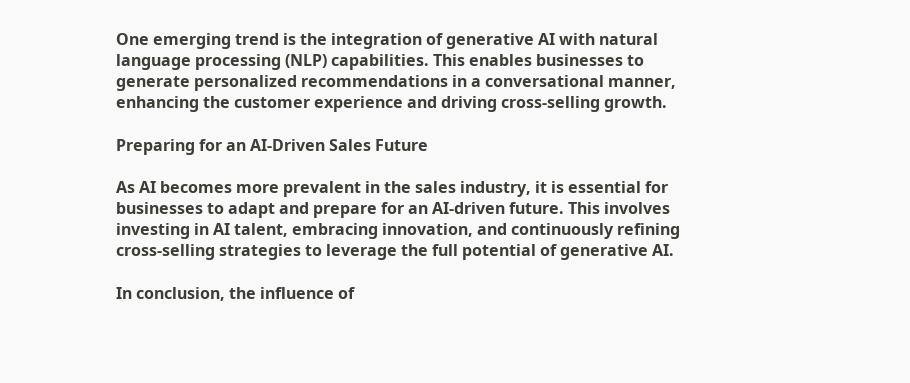One emerging trend is the integration of generative AI with natural language processing (NLP) capabilities. This enables businesses to generate personalized recommendations in a conversational manner, enhancing the customer experience and driving cross-selling growth.

Preparing for an AI-Driven Sales Future

As AI becomes more prevalent in the sales industry, it is essential for businesses to adapt and prepare for an AI-driven future. This involves investing in AI talent, embracing innovation, and continuously refining cross-selling strategies to leverage the full potential of generative AI.

In conclusion, the influence of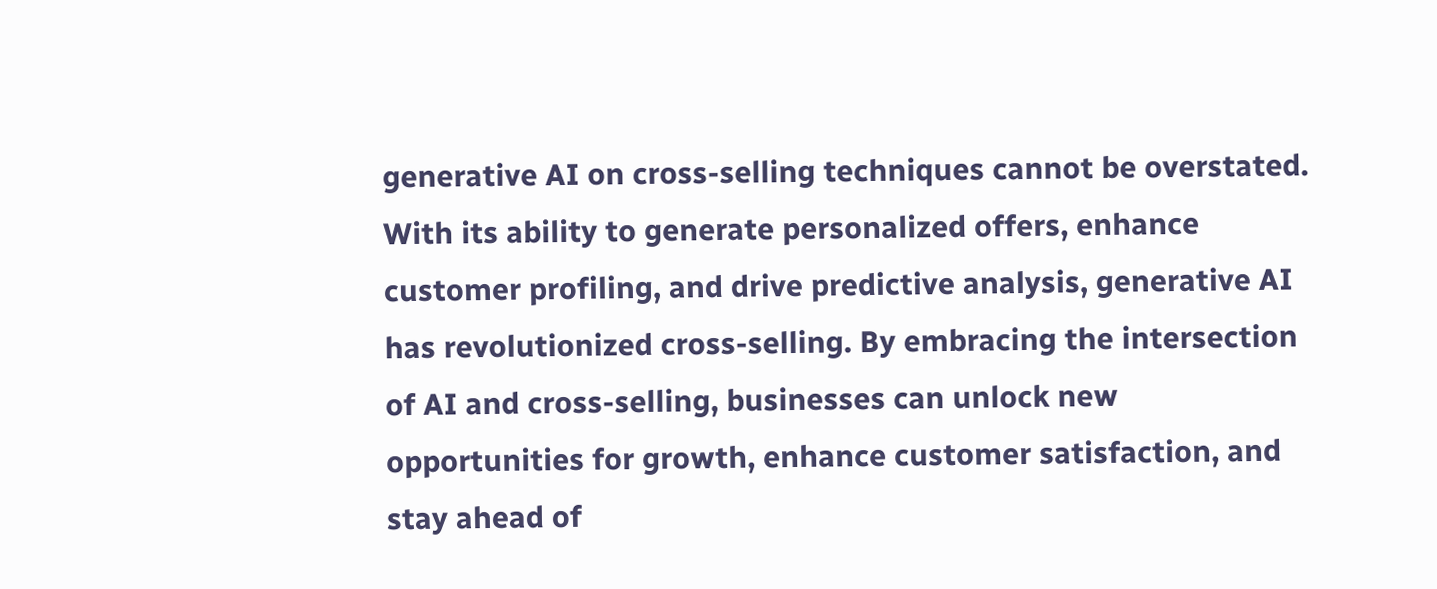generative AI on cross-selling techniques cannot be overstated. With its ability to generate personalized offers, enhance customer profiling, and drive predictive analysis, generative AI has revolutionized cross-selling. By embracing the intersection of AI and cross-selling, businesses can unlock new opportunities for growth, enhance customer satisfaction, and stay ahead of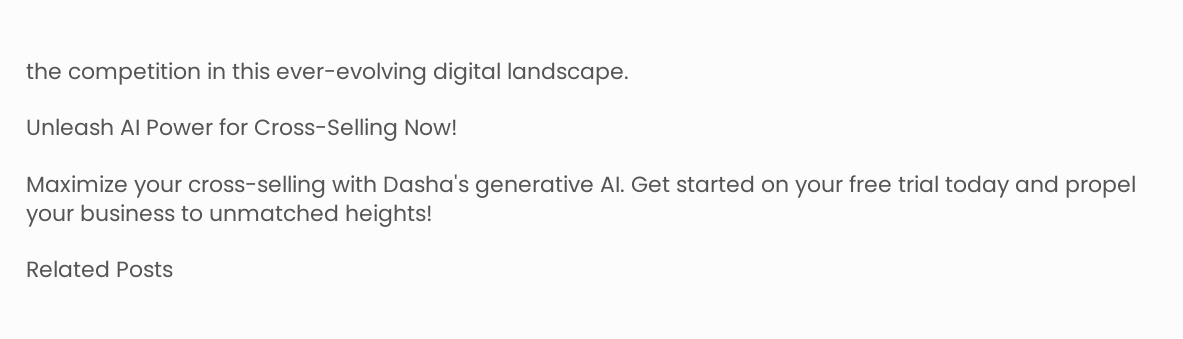the competition in this ever-evolving digital landscape.

Unleash AI Power for Cross-Selling Now!

Maximize your cross-selling with Dasha's generative AI. Get started on your free trial today and propel your business to unmatched heights!

Related Posts